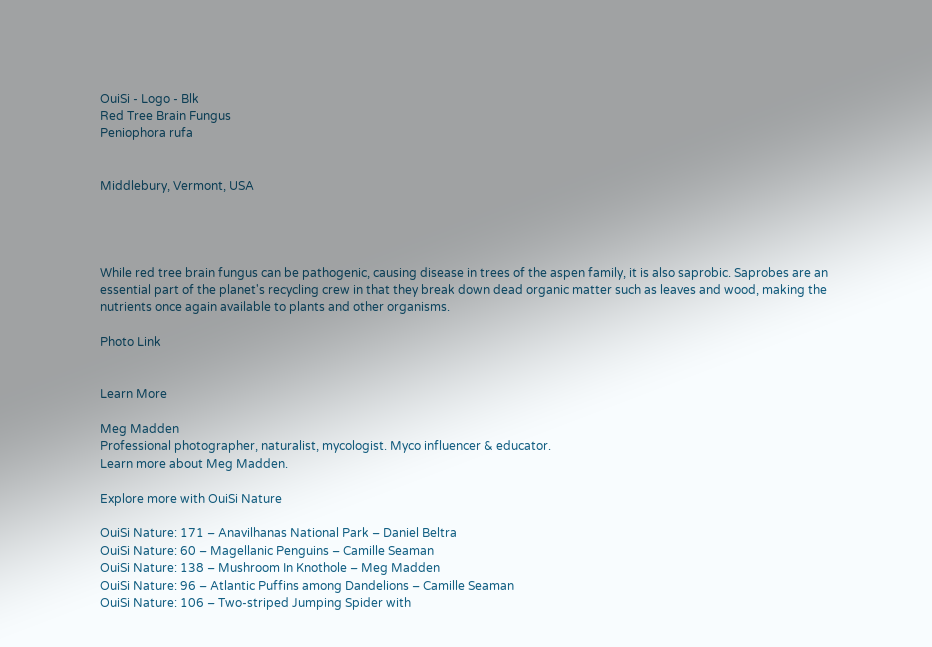OuiSi - Logo - Blk
Red Tree Brain Fungus
Peniophora rufa


Middlebury, Vermont, USA




While red tree brain fungus can be pathogenic, causing disease in trees of the aspen family, it is also saprobic. Saprobes are an essential part of the planet's recycling crew in that they break down dead organic matter such as leaves and wood, making the nutrients once again available to plants and other organisms.

Photo Link


Learn More

Meg Madden
Professional photographer, naturalist, mycologist. Myco influencer & educator.
Learn more about Meg Madden.

Explore more with OuiSi Nature

OuiSi Nature: 171 – Anavilhanas National Park – Daniel Beltra
OuiSi Nature: 60 – Magellanic Penguins – Camille Seaman
OuiSi Nature: 138 – Mushroom In Knothole – Meg Madden
OuiSi Nature: 96 – Atlantic Puffins among Dandelions – Camille Seaman
OuiSi Nature: 106 – Two-striped Jumping Spider with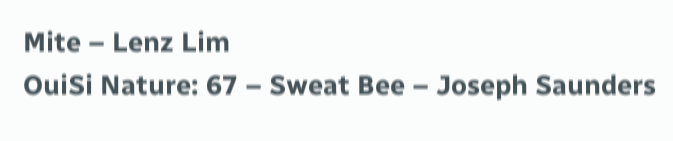Mite – Lenz Lim
OuiSi Nature: 67 – Sweat Bee – Joseph Saunders